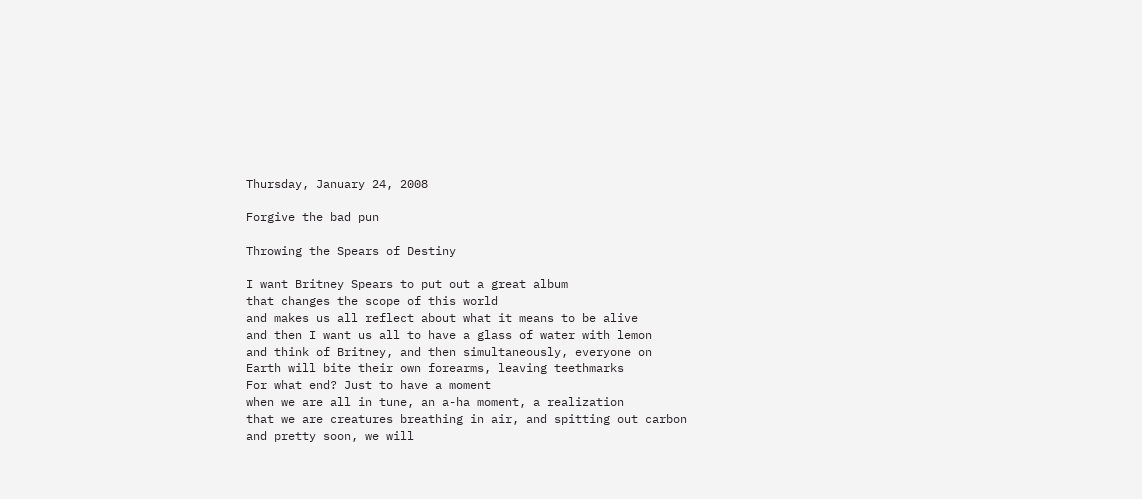Thursday, January 24, 2008

Forgive the bad pun

Throwing the Spears of Destiny

I want Britney Spears to put out a great album
that changes the scope of this world
and makes us all reflect about what it means to be alive
and then I want us all to have a glass of water with lemon
and think of Britney, and then simultaneously, everyone on
Earth will bite their own forearms, leaving teethmarks
For what end? Just to have a moment
when we are all in tune, an a-ha moment, a realization
that we are creatures breathing in air, and spitting out carbon
and pretty soon, we will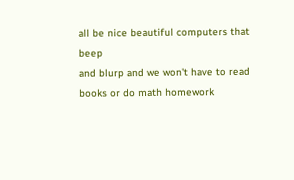all be nice beautiful computers that beep
and blurp and we won't have to read books or do math homework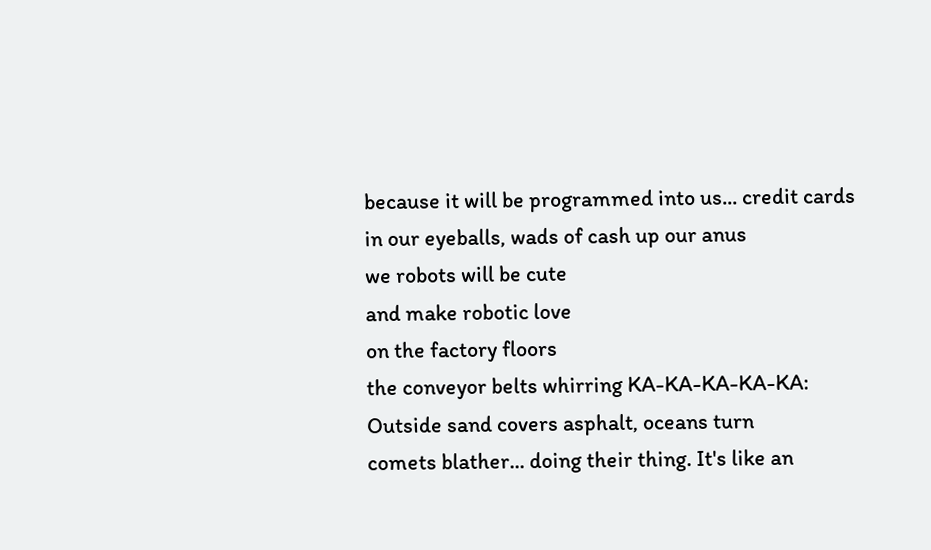because it will be programmed into us... credit cards
in our eyeballs, wads of cash up our anus
we robots will be cute
and make robotic love
on the factory floors
the conveyor belts whirring KA-KA-KA-KA-KA:
Outside sand covers asphalt, oceans turn
comets blather... doing their thing. It's like an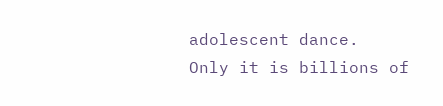adolescent dance.
Only it is billions of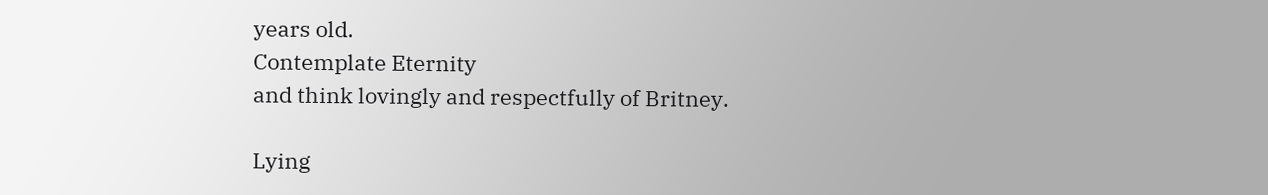years old.
Contemplate Eternity
and think lovingly and respectfully of Britney.

Lying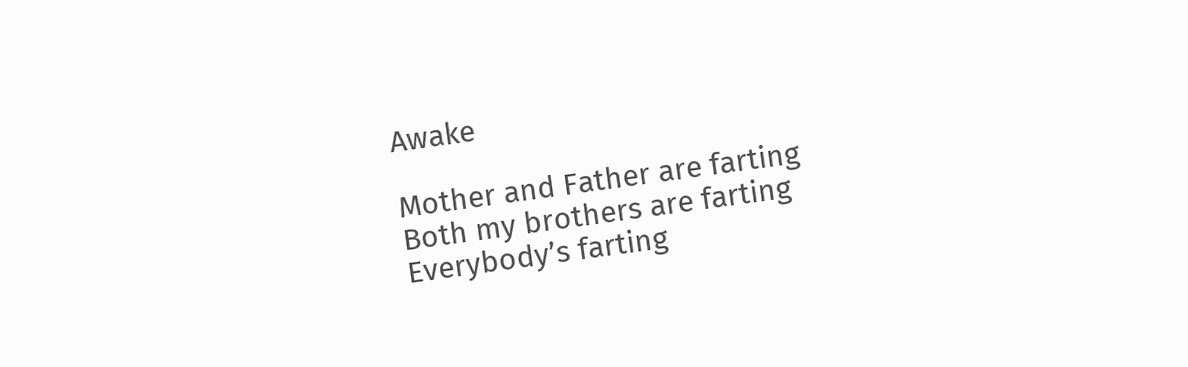Awake

Mother and Father are farting
Both my brothers are farting
Everybody’s farting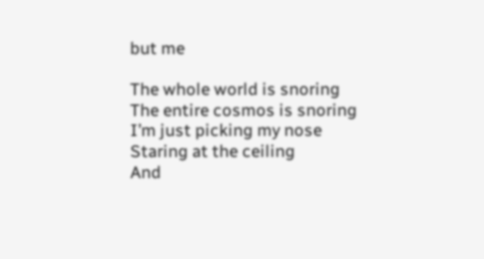but me

The whole world is snoring
The entire cosmos is snoring
I’m just picking my nose
Staring at the ceiling
And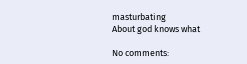masturbating
About god knows what

No comments: